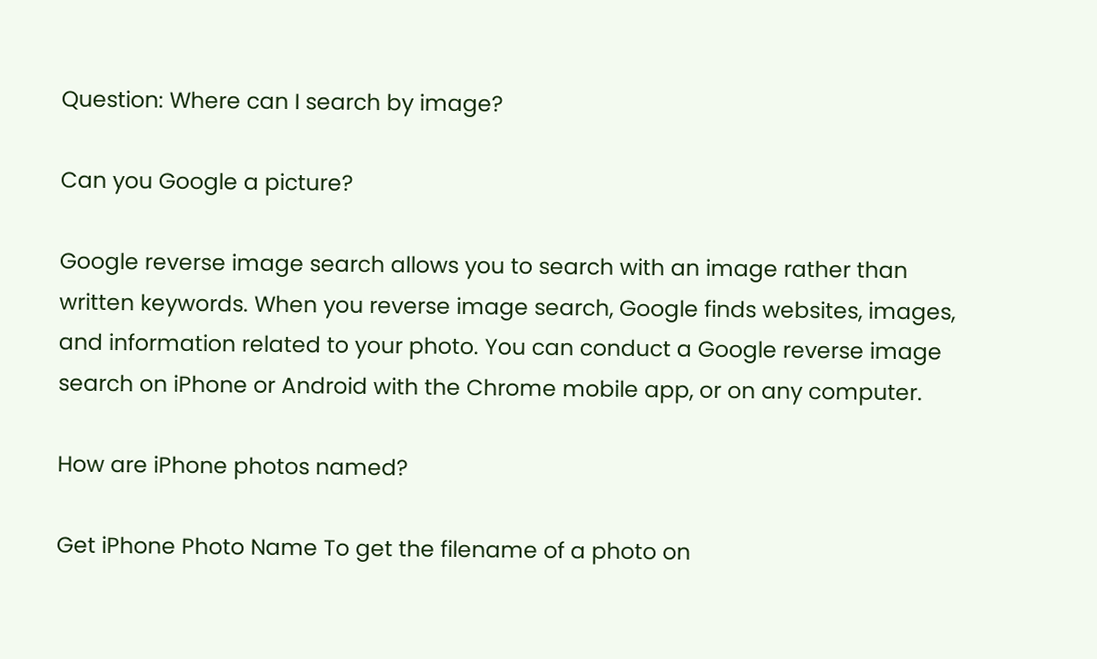Question: Where can I search by image?

Can you Google a picture?

Google reverse image search allows you to search with an image rather than written keywords. When you reverse image search, Google finds websites, images, and information related to your photo. You can conduct a Google reverse image search on iPhone or Android with the Chrome mobile app, or on any computer.

How are iPhone photos named?

Get iPhone Photo Name To get the filename of a photo on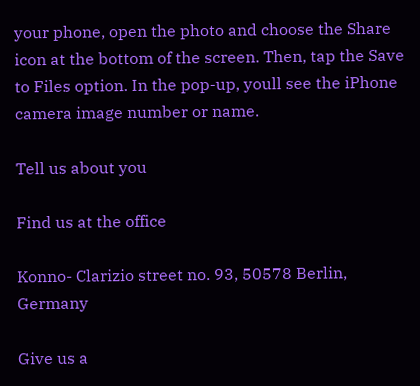your phone, open the photo and choose the Share icon at the bottom of the screen. Then, tap the Save to Files option. In the pop-up, youll see the iPhone camera image number or name.

Tell us about you

Find us at the office

Konno- Clarizio street no. 93, 50578 Berlin, Germany

Give us a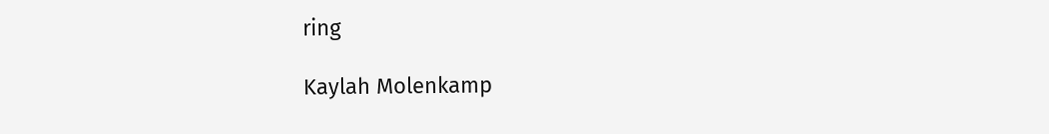ring

Kaylah Molenkamp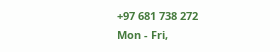+97 681 738 272
Mon - Fri,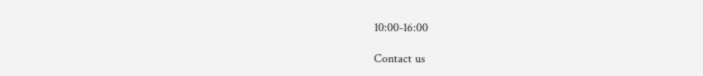10:00-16:00

Contact us